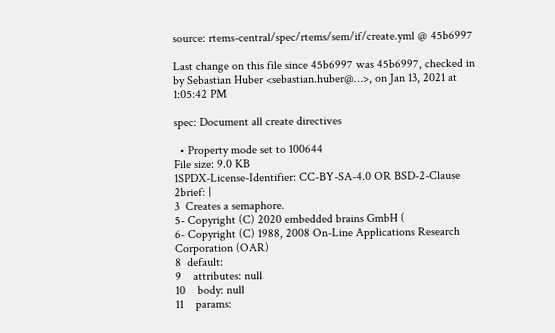source: rtems-central/spec/rtems/sem/if/create.yml @ 45b6997

Last change on this file since 45b6997 was 45b6997, checked in by Sebastian Huber <sebastian.huber@…>, on Jan 13, 2021 at 1:05:42 PM

spec: Document all create directives

  • Property mode set to 100644
File size: 9.0 KB
1SPDX-License-Identifier: CC-BY-SA-4.0 OR BSD-2-Clause
2brief: |
3  Creates a semaphore.
5- Copyright (C) 2020 embedded brains GmbH (
6- Copyright (C) 1988, 2008 On-Line Applications Research Corporation (OAR)
8  default:
9    attributes: null
10    body: null
11    params: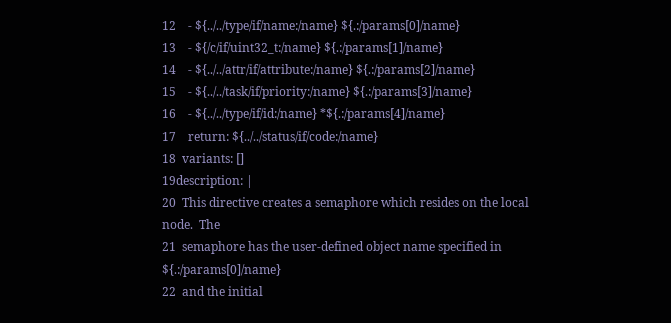12    - ${../../type/if/name:/name} ${.:/params[0]/name}
13    - ${/c/if/uint32_t:/name} ${.:/params[1]/name}
14    - ${../../attr/if/attribute:/name} ${.:/params[2]/name}
15    - ${../../task/if/priority:/name} ${.:/params[3]/name}
16    - ${../../type/if/id:/name} *${.:/params[4]/name}
17    return: ${../../status/if/code:/name}
18  variants: []
19description: |
20  This directive creates a semaphore which resides on the local node.  The
21  semaphore has the user-defined object name specified in ${.:/params[0]/name}
22  and the initial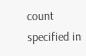count specified in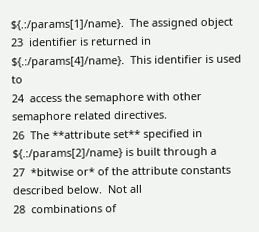${.:/params[1]/name}.  The assigned object
23  identifier is returned in ${.:/params[4]/name}.  This identifier is used to
24  access the semaphore with other semaphore related directives.
26  The **attribute set** specified in ${.:/params[2]/name} is built through a
27  *bitwise or* of the attribute constants described below.  Not all
28  combinations of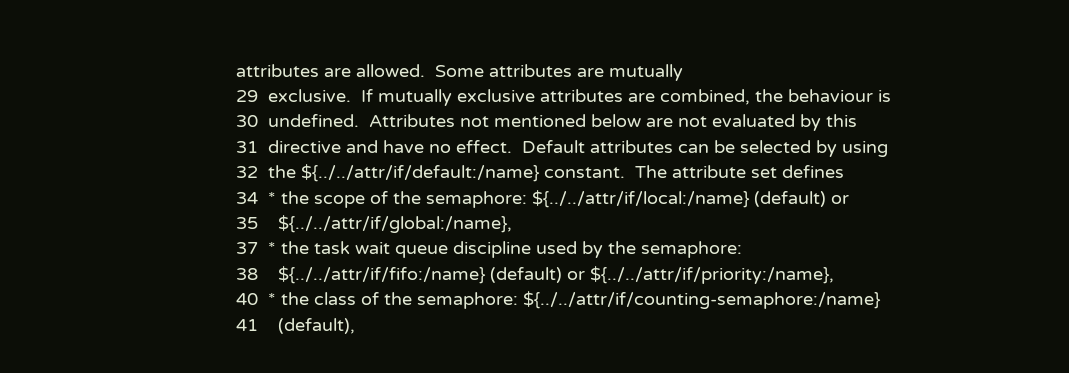attributes are allowed.  Some attributes are mutually
29  exclusive.  If mutually exclusive attributes are combined, the behaviour is
30  undefined.  Attributes not mentioned below are not evaluated by this
31  directive and have no effect.  Default attributes can be selected by using
32  the ${../../attr/if/default:/name} constant.  The attribute set defines
34  * the scope of the semaphore: ${../../attr/if/local:/name} (default) or
35    ${../../attr/if/global:/name},
37  * the task wait queue discipline used by the semaphore:
38    ${../../attr/if/fifo:/name} (default) or ${../../attr/if/priority:/name},
40  * the class of the semaphore: ${../../attr/if/counting-semaphore:/name}
41    (default),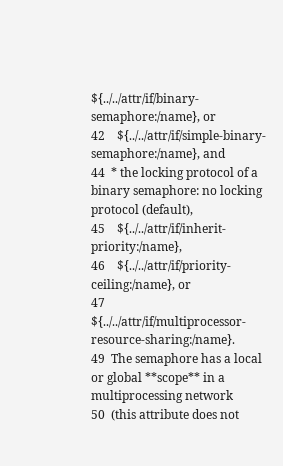${../../attr/if/binary-semaphore:/name}, or
42    ${../../attr/if/simple-binary-semaphore:/name}, and
44  * the locking protocol of a binary semaphore: no locking protocol (default),
45    ${../../attr/if/inherit-priority:/name},
46    ${../../attr/if/priority-ceiling:/name}, or
47    ${../../attr/if/multiprocessor-resource-sharing:/name}.
49  The semaphore has a local or global **scope** in a multiprocessing network
50  (this attribute does not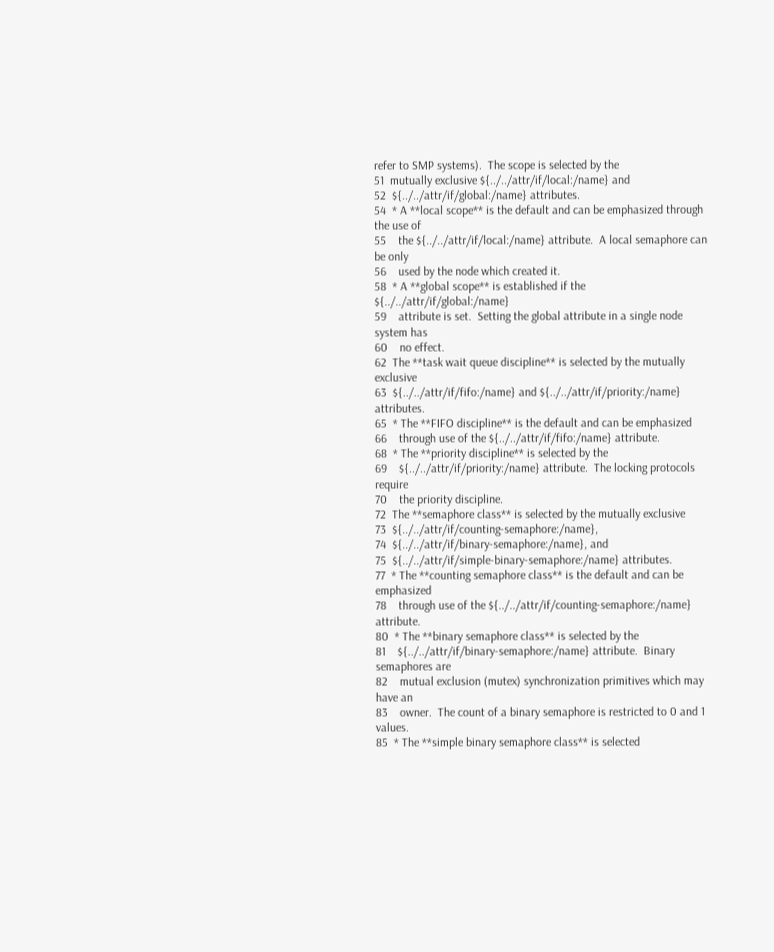refer to SMP systems).  The scope is selected by the
51  mutually exclusive ${../../attr/if/local:/name} and
52  ${../../attr/if/global:/name} attributes.
54  * A **local scope** is the default and can be emphasized through the use of
55    the ${../../attr/if/local:/name} attribute.  A local semaphore can be only
56    used by the node which created it.
58  * A **global scope** is established if the ${../../attr/if/global:/name}
59    attribute is set.  Setting the global attribute in a single node system has
60    no effect.
62  The **task wait queue discipline** is selected by the mutually exclusive
63  ${../../attr/if/fifo:/name} and ${../../attr/if/priority:/name} attributes.
65  * The **FIFO discipline** is the default and can be emphasized
66    through use of the ${../../attr/if/fifo:/name} attribute.
68  * The **priority discipline** is selected by the
69    ${../../attr/if/priority:/name} attribute.  The locking protocols require
70    the priority discipline.
72  The **semaphore class** is selected by the mutually exclusive
73  ${../../attr/if/counting-semaphore:/name},
74  ${../../attr/if/binary-semaphore:/name}, and
75  ${../../attr/if/simple-binary-semaphore:/name} attributes.
77  * The **counting semaphore class** is the default and can be emphasized
78    through use of the ${../../attr/if/counting-semaphore:/name} attribute.
80  * The **binary semaphore class** is selected by the
81    ${../../attr/if/binary-semaphore:/name} attribute.  Binary semaphores are
82    mutual exclusion (mutex) synchronization primitives which may have an
83    owner.  The count of a binary semaphore is restricted to 0 and 1 values.
85  * The **simple binary semaphore class** is selected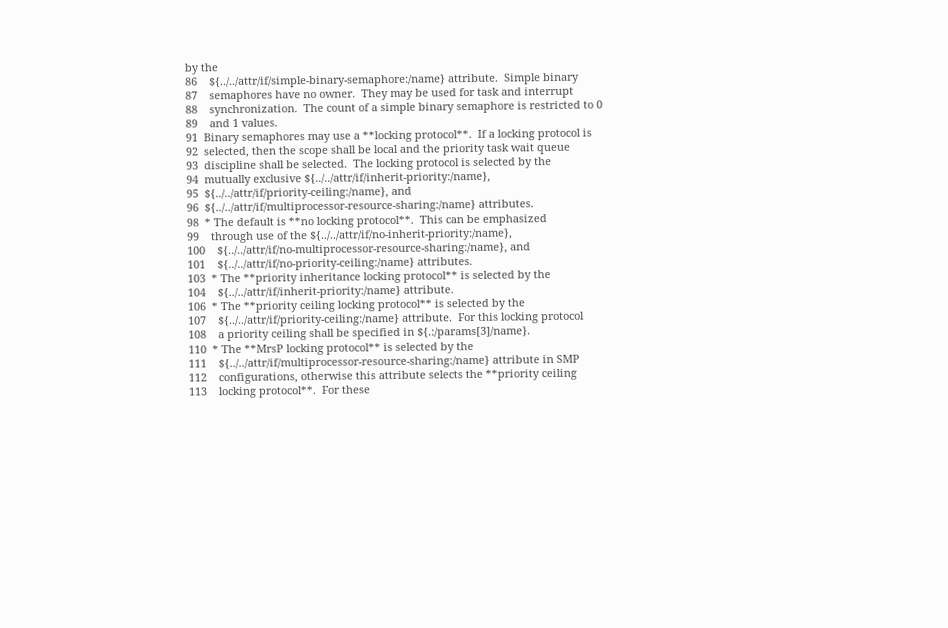by the
86    ${../../attr/if/simple-binary-semaphore:/name} attribute.  Simple binary
87    semaphores have no owner.  They may be used for task and interrupt
88    synchronization.  The count of a simple binary semaphore is restricted to 0
89    and 1 values.
91  Binary semaphores may use a **locking protocol**.  If a locking protocol is
92  selected, then the scope shall be local and the priority task wait queue
93  discipline shall be selected.  The locking protocol is selected by the
94  mutually exclusive ${../../attr/if/inherit-priority:/name},
95  ${../../attr/if/priority-ceiling:/name}, and
96  ${../../attr/if/multiprocessor-resource-sharing:/name} attributes.
98  * The default is **no locking protocol**.  This can be emphasized
99    through use of the ${../../attr/if/no-inherit-priority:/name},
100    ${../../attr/if/no-multiprocessor-resource-sharing:/name}, and
101    ${../../attr/if/no-priority-ceiling:/name} attributes.
103  * The **priority inheritance locking protocol** is selected by the
104    ${../../attr/if/inherit-priority:/name} attribute.
106  * The **priority ceiling locking protocol** is selected by the
107    ${../../attr/if/priority-ceiling:/name} attribute.  For this locking protocol
108    a priority ceiling shall be specified in ${.:/params[3]/name}.
110  * The **MrsP locking protocol** is selected by the
111    ${../../attr/if/multiprocessor-resource-sharing:/name} attribute in SMP
112    configurations, otherwise this attribute selects the **priority ceiling
113    locking protocol**.  For these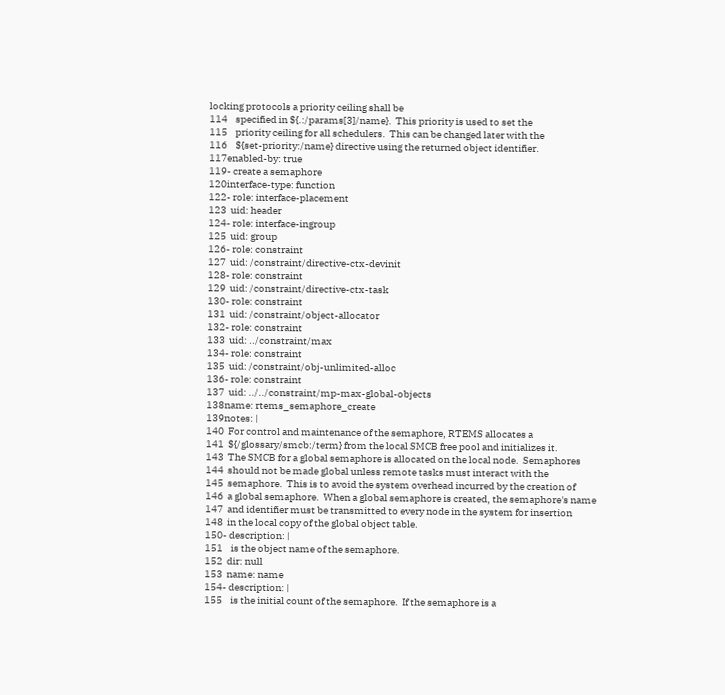locking protocols a priority ceiling shall be
114    specified in ${.:/params[3]/name}.  This priority is used to set the
115    priority ceiling for all schedulers.  This can be changed later with the
116    ${set-priority:/name} directive using the returned object identifier.
117enabled-by: true
119- create a semaphore
120interface-type: function
122- role: interface-placement
123  uid: header
124- role: interface-ingroup
125  uid: group
126- role: constraint
127  uid: /constraint/directive-ctx-devinit
128- role: constraint
129  uid: /constraint/directive-ctx-task
130- role: constraint
131  uid: /constraint/object-allocator
132- role: constraint
133  uid: ../constraint/max
134- role: constraint
135  uid: /constraint/obj-unlimited-alloc
136- role: constraint
137  uid: ../../constraint/mp-max-global-objects
138name: rtems_semaphore_create
139notes: |
140  For control and maintenance of the semaphore, RTEMS allocates a
141  ${/glossary/smcb:/term} from the local SMCB free pool and initializes it.
143  The SMCB for a global semaphore is allocated on the local node.  Semaphores
144  should not be made global unless remote tasks must interact with the
145  semaphore.  This is to avoid the system overhead incurred by the creation of
146  a global semaphore.  When a global semaphore is created, the semaphore's name
147  and identifier must be transmitted to every node in the system for insertion
148  in the local copy of the global object table.
150- description: |
151    is the object name of the semaphore.
152  dir: null
153  name: name
154- description: |
155    is the initial count of the semaphore.  If the semaphore is a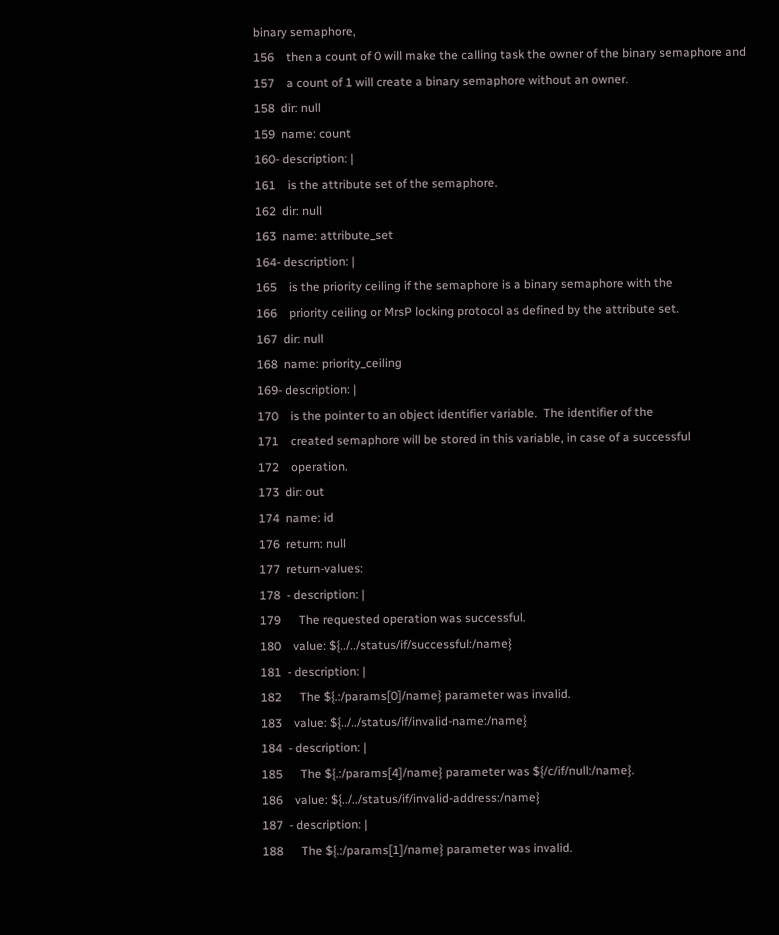binary semaphore,
156    then a count of 0 will make the calling task the owner of the binary semaphore and
157    a count of 1 will create a binary semaphore without an owner.
158  dir: null
159  name: count
160- description: |
161    is the attribute set of the semaphore.
162  dir: null
163  name: attribute_set
164- description: |
165    is the priority ceiling if the semaphore is a binary semaphore with the
166    priority ceiling or MrsP locking protocol as defined by the attribute set.
167  dir: null
168  name: priority_ceiling
169- description: |
170    is the pointer to an object identifier variable.  The identifier of the
171    created semaphore will be stored in this variable, in case of a successful
172    operation.
173  dir: out
174  name: id
176  return: null
177  return-values:
178  - description: |
179      The requested operation was successful.
180    value: ${../../status/if/successful:/name}
181  - description: |
182      The ${.:/params[0]/name} parameter was invalid.
183    value: ${../../status/if/invalid-name:/name}
184  - description: |
185      The ${.:/params[4]/name} parameter was ${/c/if/null:/name}.
186    value: ${../../status/if/invalid-address:/name}
187  - description: |
188      The ${.:/params[1]/name} parameter was invalid.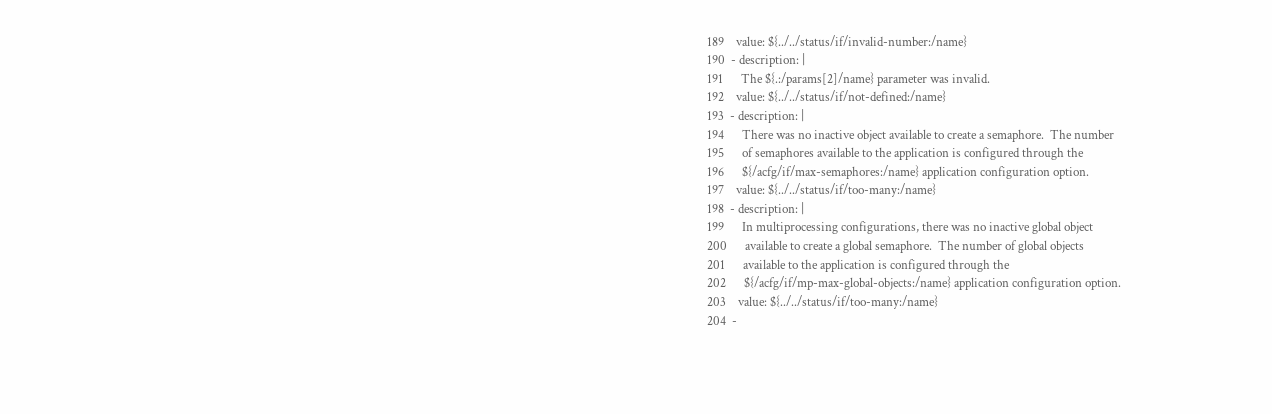189    value: ${../../status/if/invalid-number:/name}
190  - description: |
191      The ${.:/params[2]/name} parameter was invalid.
192    value: ${../../status/if/not-defined:/name}
193  - description: |
194      There was no inactive object available to create a semaphore.  The number
195      of semaphores available to the application is configured through the
196      ${/acfg/if/max-semaphores:/name} application configuration option.
197    value: ${../../status/if/too-many:/name}
198  - description: |
199      In multiprocessing configurations, there was no inactive global object
200      available to create a global semaphore.  The number of global objects
201      available to the application is configured through the
202      ${/acfg/if/mp-max-global-objects:/name} application configuration option.
203    value: ${../../status/if/too-many:/name}
204  -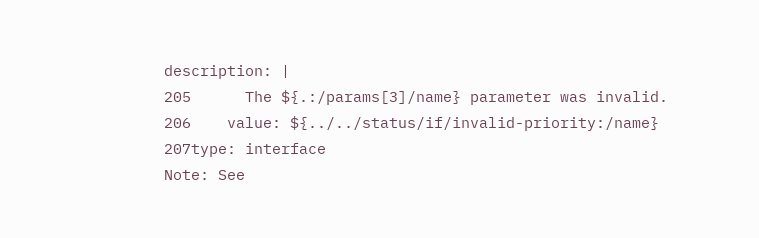description: |
205      The ${.:/params[3]/name} parameter was invalid.
206    value: ${../../status/if/invalid-priority:/name}
207type: interface
Note: See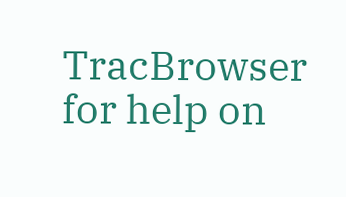TracBrowser for help on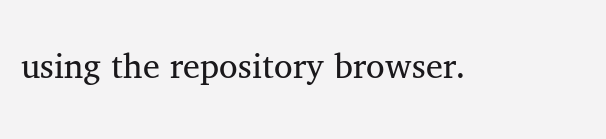using the repository browser.